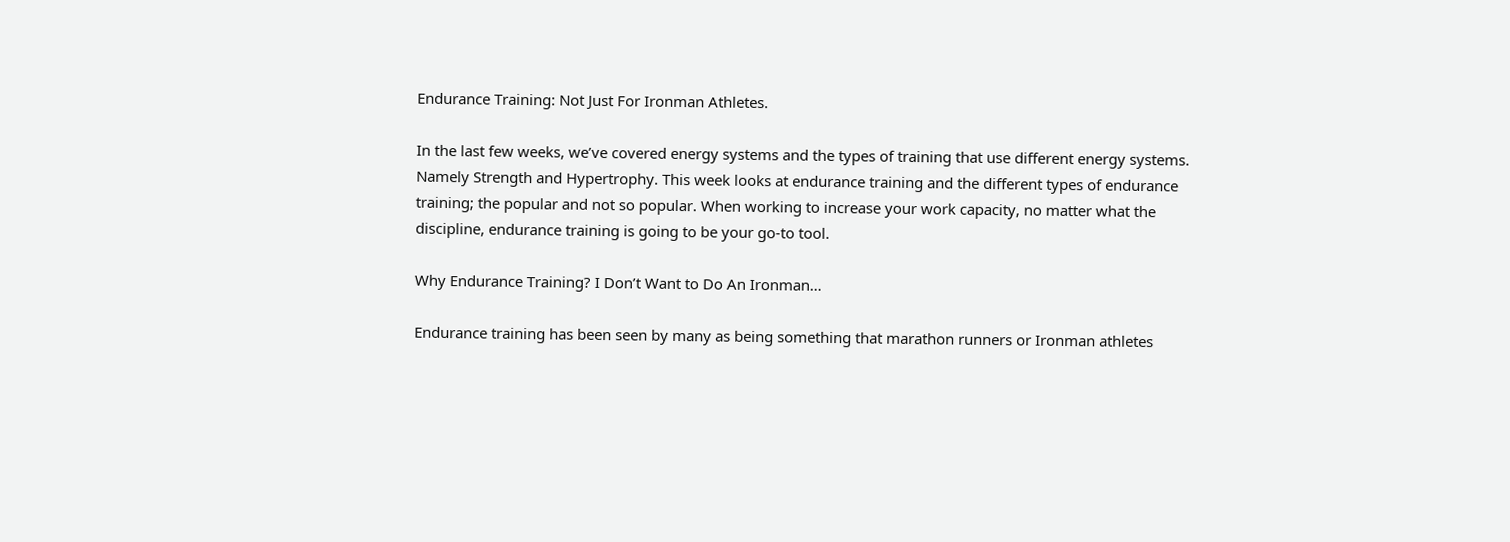Endurance Training: Not Just For Ironman Athletes.

In the last few weeks, we’ve covered energy systems and the types of training that use different energy systems. Namely Strength and Hypertrophy. This week looks at endurance training and the different types of endurance training; the popular and not so popular. When working to increase your work capacity, no matter what the discipline, endurance training is going to be your go-to tool.

Why Endurance Training? I Don’t Want to Do An Ironman…

Endurance training has been seen by many as being something that marathon runners or Ironman athletes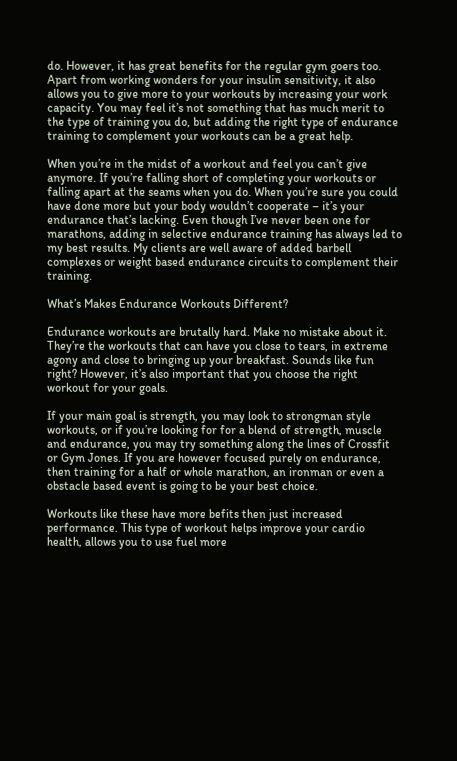do. However, it has great benefits for the regular gym goers too. Apart from working wonders for your insulin sensitivity, it also allows you to give more to your workouts by increasing your work capacity. You may feel it’s not something that has much merit to the type of training you do, but adding the right type of endurance training to complement your workouts can be a great help.

When you’re in the midst of a workout and feel you can’t give anymore. If you’re falling short of completing your workouts or falling apart at the seams when you do. When you’re sure you could have done more but your body wouldn’t cooperate – it’s your endurance that’s lacking. Even though I’ve never been one for marathons, adding in selective endurance training has always led to my best results. My clients are well aware of added barbell complexes or weight based endurance circuits to complement their training.

What’s Makes Endurance Workouts Different?

Endurance workouts are brutally hard. Make no mistake about it. They’re the workouts that can have you close to tears, in extreme agony and close to bringing up your breakfast. Sounds like fun right? However, it’s also important that you choose the right workout for your goals.

If your main goal is strength, you may look to strongman style workouts, or if you’re looking for for a blend of strength, muscle and endurance, you may try something along the lines of Crossfit or Gym Jones. If you are however focused purely on endurance, then training for a half or whole marathon, an ironman or even a obstacle based event is going to be your best choice.

Workouts like these have more befits then just increased performance. This type of workout helps improve your cardio health, allows you to use fuel more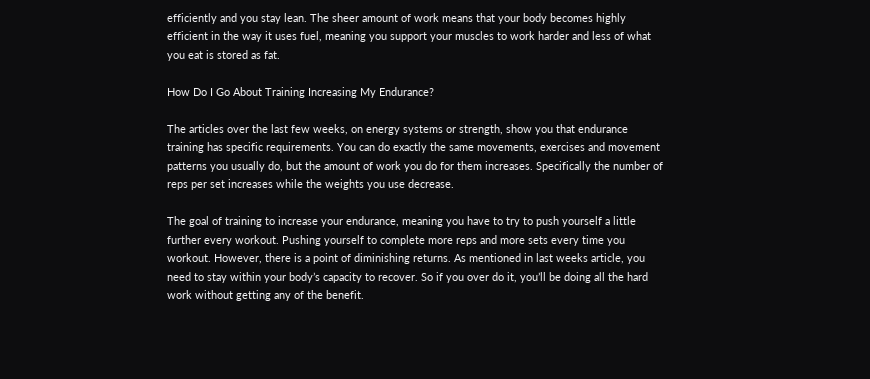efficiently and you stay lean. The sheer amount of work means that your body becomes highly efficient in the way it uses fuel, meaning you support your muscles to work harder and less of what you eat is stored as fat.

How Do I Go About Training Increasing My Endurance?

The articles over the last few weeks, on energy systems or strength, show you that endurance training has specific requirements. You can do exactly the same movements, exercises and movement patterns you usually do, but the amount of work you do for them increases. Specifically the number of reps per set increases while the weights you use decrease.

The goal of training to increase your endurance, meaning you have to try to push yourself a little further every workout. Pushing yourself to complete more reps and more sets every time you workout. However, there is a point of diminishing returns. As mentioned in last weeks article, you need to stay within your body’s capacity to recover. So if you over do it, you’ll be doing all the hard work without getting any of the benefit.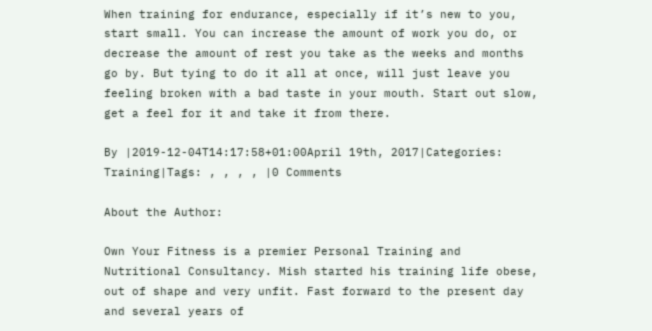When training for endurance, especially if it’s new to you, start small. You can increase the amount of work you do, or decrease the amount of rest you take as the weeks and months go by. But tying to do it all at once, will just leave you feeling broken with a bad taste in your mouth. Start out slow, get a feel for it and take it from there.

By |2019-12-04T14:17:58+01:00April 19th, 2017|Categories: Training|Tags: , , , , |0 Comments

About the Author:

Own Your Fitness is a premier Personal Training and Nutritional Consultancy. Mish started his training life obese, out of shape and very unfit. Fast forward to the present day and several years of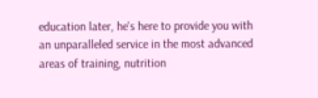education later, he's here to provide you with an unparalleled service in the most advanced areas of training, nutrition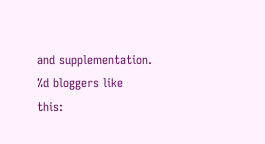and supplementation.
%d bloggers like this: